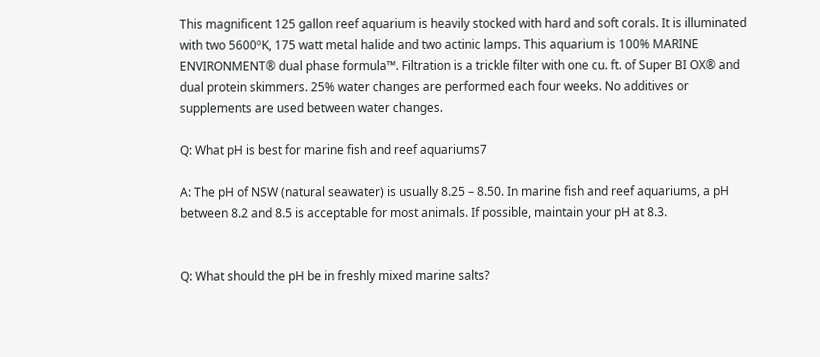This magnificent 125 gallon reef aquarium is heavily stocked with hard and soft corals. It is illuminated with two 5600ºK, 175 watt metal halide and two actinic lamps. This aquarium is 100% MARINE ENVIRONMENT® dual phase formula™. Filtration is a trickle filter with one cu. ft. of Super BI OX® and dual protein skimmers. 25% water changes are performed each four weeks. No additives or supplements are used between water changes.

Q: What pH is best for marine fish and reef aquariums7

A: The pH of NSW (natural seawater) is usually 8.25 – 8.50. In marine fish and reef aquariums, a pH between 8.2 and 8.5 is acceptable for most animals. If possible, maintain your pH at 8.3.


Q: What should the pH be in freshly mixed marine salts?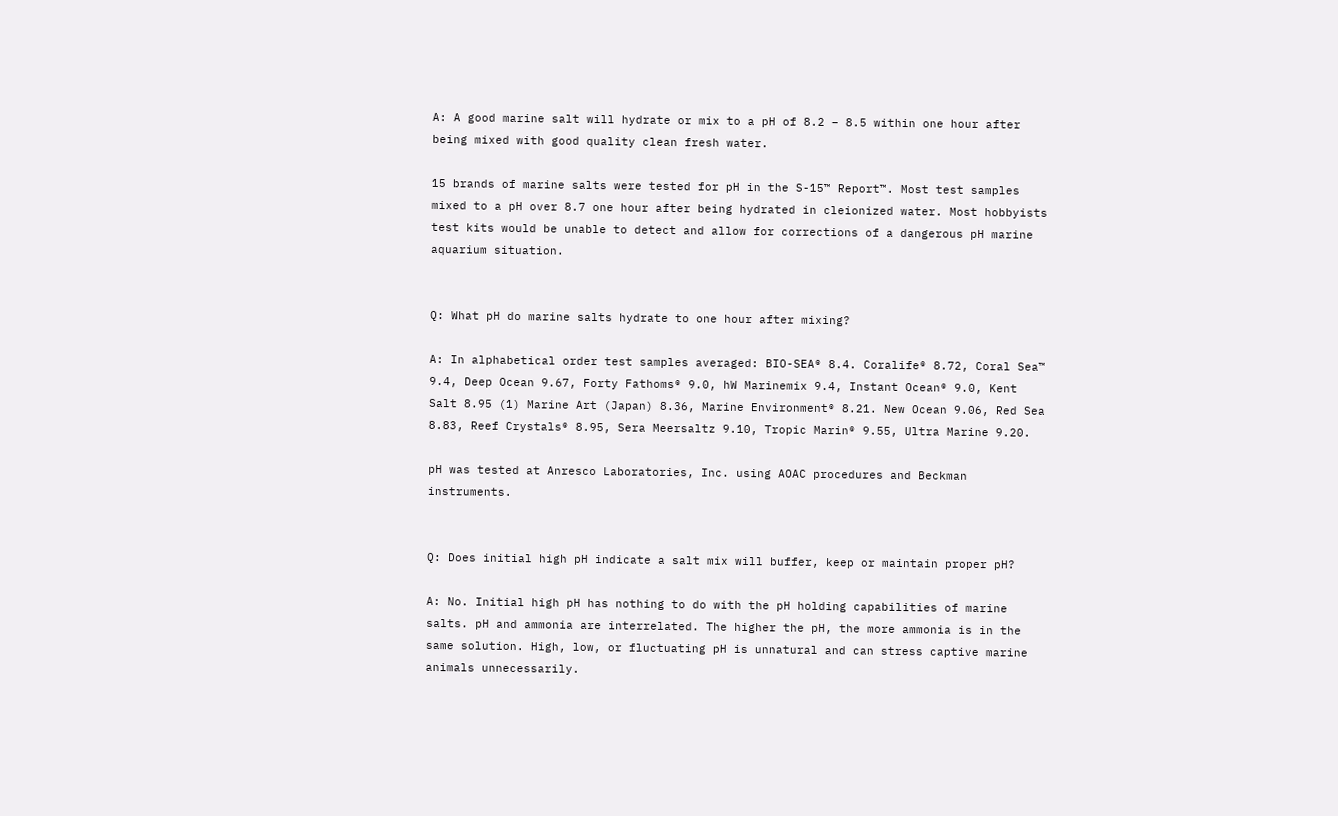A: A good marine salt will hydrate or mix to a pH of 8.2 – 8.5 within one hour after being mixed with good quality clean fresh water.

15 brands of marine salts were tested for pH in the S-15™ Report™. Most test samples mixed to a pH over 8.7 one hour after being hydrated in cleionized water. Most hobbyists test kits would be unable to detect and allow for corrections of a dangerous pH marine aquarium situation.


Q: What pH do marine salts hydrate to one hour after mixing?

A: In alphabetical order test samples averaged: BIO-SEA® 8.4. Coralife® 8.72, Coral Sea™ 9.4, Deep Ocean 9.67, Forty Fathoms® 9.0, hW Marinemix 9.4, Instant Ocean® 9.0, Kent Salt 8.95 (1) Marine Art (Japan) 8.36, Marine Environment® 8.21. New Ocean 9.06, Red Sea 8.83, Reef Crystals® 8.95, Sera Meersaltz 9.10, Tropic Marin® 9.55, Ultra Marine 9.20.

pH was tested at Anresco Laboratories, Inc. using AOAC procedures and Beckman instruments.


Q: Does initial high pH indicate a salt mix will buffer, keep or maintain proper pH?

A: No. Initial high pH has nothing to do with the pH holding capabilities of marine salts. pH and ammonia are interrelated. The higher the pH, the more ammonia is in the same solution. High, low, or fluctuating pH is unnatural and can stress captive marine animals unnecessarily.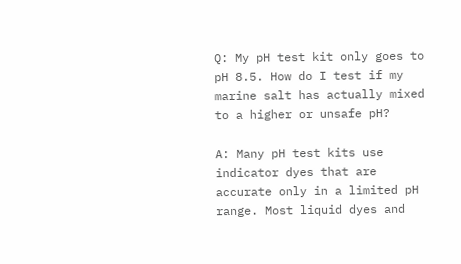Q: My pH test kit only goes to pH 8.5. How do I test if my marine salt has actually mixed to a higher or unsafe pH?

A: Many pH test kits use indicator dyes that are accurate only in a limited pH range. Most liquid dyes and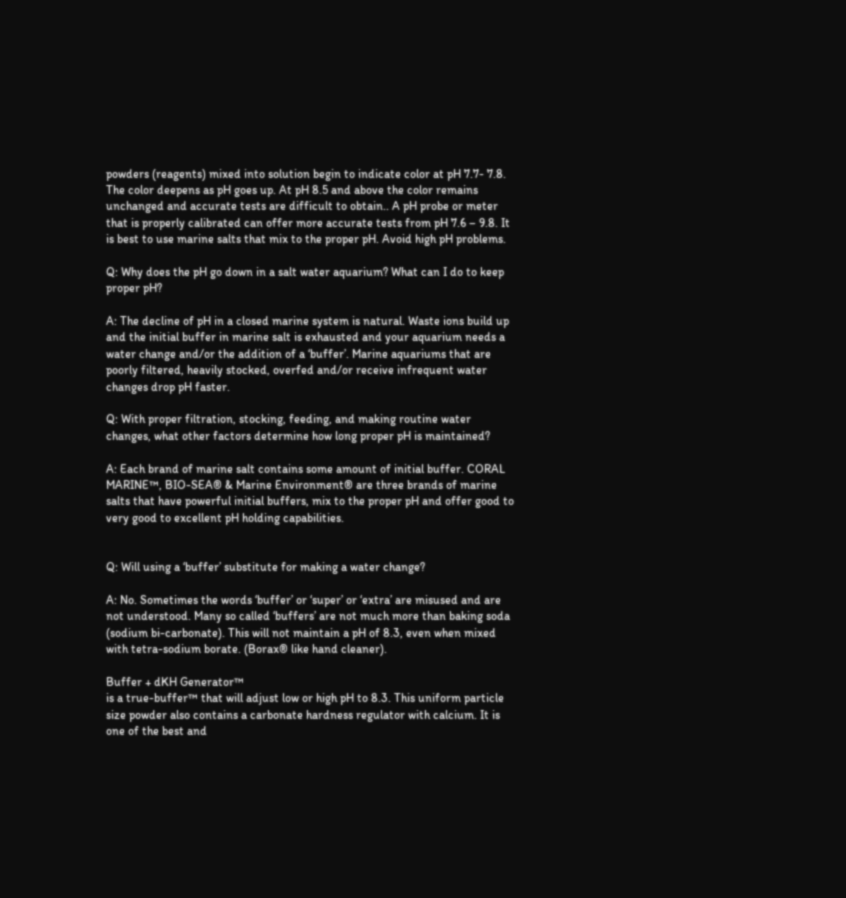powders (reagents) mixed into solution begin to indicate color at pH 7.7- 7.8. The color deepens as pH goes up. At pH 8.5 and above the color remains unchanged and accurate tests are difficult to obtain.. A pH probe or meter that is properly calibrated can offer more accurate tests from pH 7.6 – 9.8. It is best to use marine salts that mix to the proper pH. Avoid high pH problems.

Q: Why does the pH go down in a salt water aquarium? What can I do to keep proper pH?

A: The decline of pH in a closed marine system is natural. Waste ions build up and the initial buffer in marine salt is exhausted and your aquarium needs a water change and/or the addition of a ‘buffer’. Marine aquariums that are poorly filtered, heavily stocked, overfed and/or receive infrequent water changes drop pH faster.

Q: With proper filtration, stocking, feeding, and making routine water changes, what other factors determine how long proper pH is maintained?

A: Each brand of marine salt contains some amount of initial buffer. CORAL MARINE™, BIO-SEA® & Marine Environment® are three brands of marine salts that have powerful initial buffers, mix to the proper pH and offer good to very good to excellent pH holding capabilities.


Q: Will using a ‘buffer’ substitute for making a water change?

A: No. Sometimes the words ‘buffer’ or ‘super’ or ‘extra’ are misused and are not understood. Many so called ‘buffers’ are not much more than baking soda (sodium bi-carbonate). This will not maintain a pH of 8.3, even when mixed with tetra-sodium borate. (Borax® like hand cleaner).

Buffer + dKH Generator™
is a true-buffer™ that will adjust low or high pH to 8.3. This uniform particle size powder also contains a carbonate hardness regulator with calcium. It is one of the best and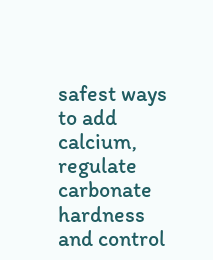safest ways to add calcium, regulate carbonate hardness and control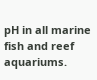pH in all marine fish and reef aquariums.